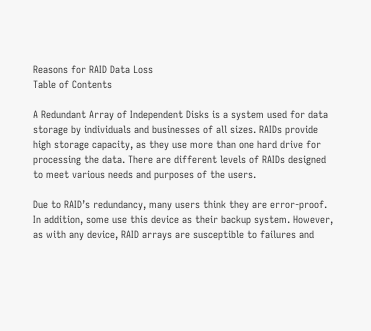Reasons for RAID Data Loss
Table of Contents

A Redundant Array of Independent Disks is a system used for data storage by individuals and businesses of all sizes. RAIDs provide high storage capacity, as they use more than one hard drive for processing the data. There are different levels of RAIDs designed to meet various needs and purposes of the users.

Due to RAID’s redundancy, many users think they are error-proof. In addition, some use this device as their backup system. However, as with any device, RAID arrays are susceptible to failures and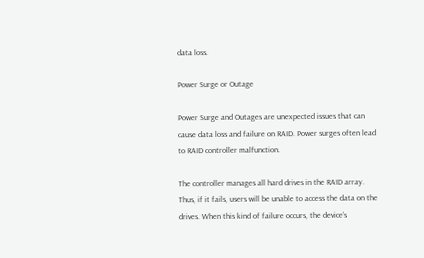data loss.

Power Surge or Outage

Power Surge and Outages are unexpected issues that can cause data loss and failure on RAID. Power surges often lead to RAID controller malfunction.

The controller manages all hard drives in the RAID array. Thus, if it fails, users will be unable to access the data on the drives. When this kind of failure occurs, the device’s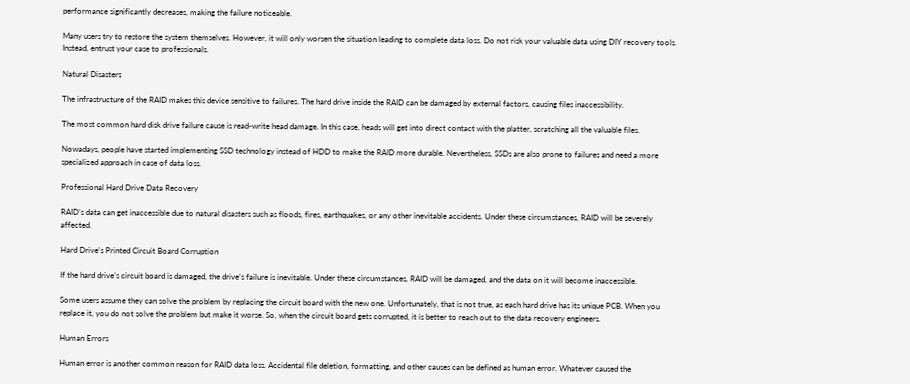performance significantly decreases, making the failure noticeable.

Many users try to restore the system themselves. However, it will only worsen the situation leading to complete data loss. Do not risk your valuable data using DIY recovery tools. Instead, entrust your case to professionals.

Natural Disasters

The infrastructure of the RAID makes this device sensitive to failures. The hard drive inside the RAID can be damaged by external factors, causing files inaccessibility.

The most common hard disk drive failure cause is read-write head damage. In this case, heads will get into direct contact with the platter, scratching all the valuable files.

Nowadays, people have started implementing SSD technology instead of HDD to make the RAID more durable. Nevertheless, SSDs are also prone to failures and need a more specialized approach in case of data loss.

Professional Hard Drive Data Recovery

RAID’s data can get inaccessible due to natural disasters such as floods, fires, earthquakes, or any other inevitable accidents. Under these circumstances, RAID will be severely affected.

Hard Drive's Printed Circuit Board Corruption

If the hard drive’s circuit board is damaged, the drive’s failure is inevitable. Under these circumstances, RAID will be damaged, and the data on it will become inaccessible.

Some users assume they can solve the problem by replacing the circuit board with the new one. Unfortunately, that is not true, as each hard drive has its unique PCB. When you replace it, you do not solve the problem but make it worse. So, when the circuit board gets corrupted, it is better to reach out to the data recovery engineers.

Human Errors

Human error is another common reason for RAID data loss. Accidental file deletion, formatting, and other causes can be defined as human error. Whatever caused the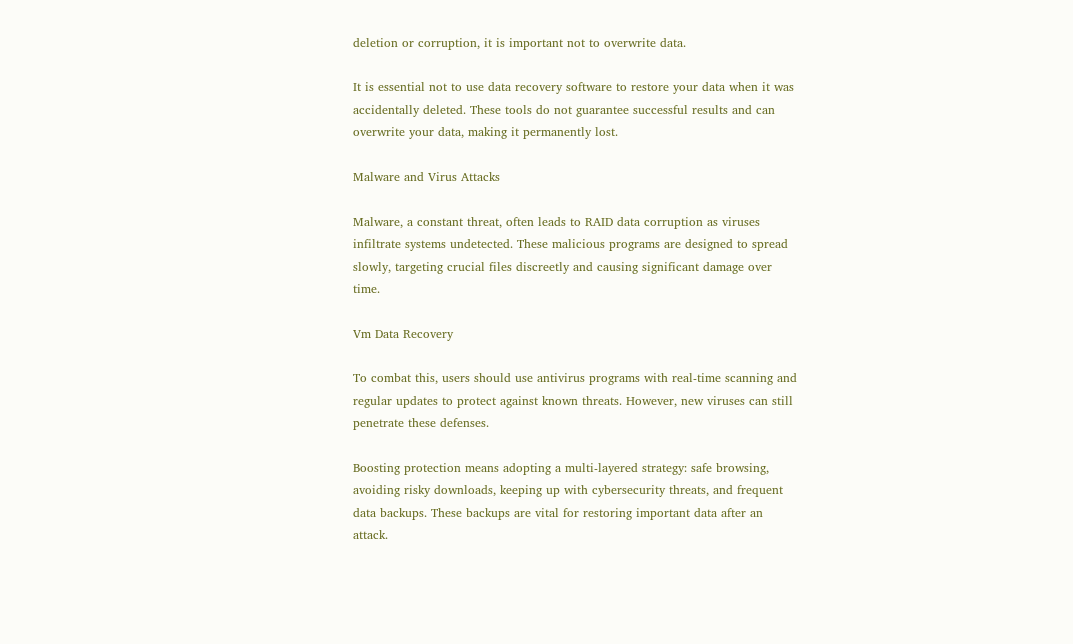deletion or corruption, it is important not to overwrite data.

It is essential not to use data recovery software to restore your data when it was accidentally deleted. These tools do not guarantee successful results and can overwrite your data, making it permanently lost.

Malware and Virus Attacks

Malware, a constant threat, often leads to RAID data corruption as viruses infiltrate systems undetected. These malicious programs are designed to spread slowly, targeting crucial files discreetly and causing significant damage over time.

Vm Data Recovery

To combat this, users should use antivirus programs with real-time scanning and regular updates to protect against known threats. However, new viruses can still penetrate these defenses.

Boosting protection means adopting a multi-layered strategy: safe browsing, avoiding risky downloads, keeping up with cybersecurity threats, and frequent data backups. These backups are vital for restoring important data after an attack.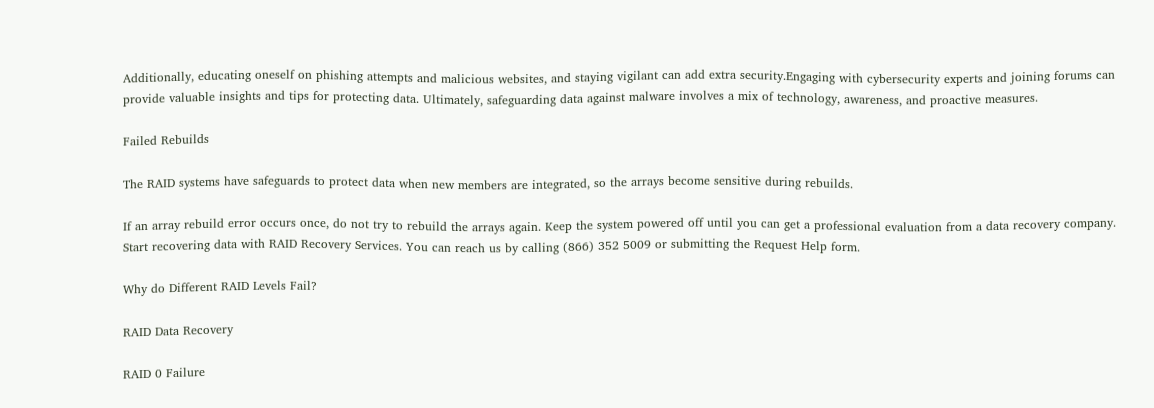Additionally, educating oneself on phishing attempts and malicious websites, and staying vigilant can add extra security.Engaging with cybersecurity experts and joining forums can provide valuable insights and tips for protecting data. Ultimately, safeguarding data against malware involves a mix of technology, awareness, and proactive measures.

Failed Rebuilds

The RAID systems have safeguards to protect data when new members are integrated, so the arrays become sensitive during rebuilds.

If an array rebuild error occurs once, do not try to rebuild the arrays again. Keep the system powered off until you can get a professional evaluation from a data recovery company. Start recovering data with RAID Recovery Services. You can reach us by calling (866) 352 5009 or submitting the Request Help form.

Why do Different RAID Levels Fail?

RAID Data Recovery

RAID 0 Failure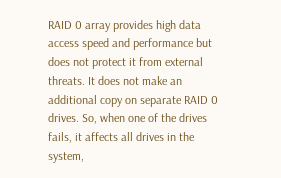RAID 0 array provides high data access speed and performance but does not protect it from external threats. It does not make an additional copy on separate RAID 0 drives. So, when one of the drives fails, it affects all drives in the system,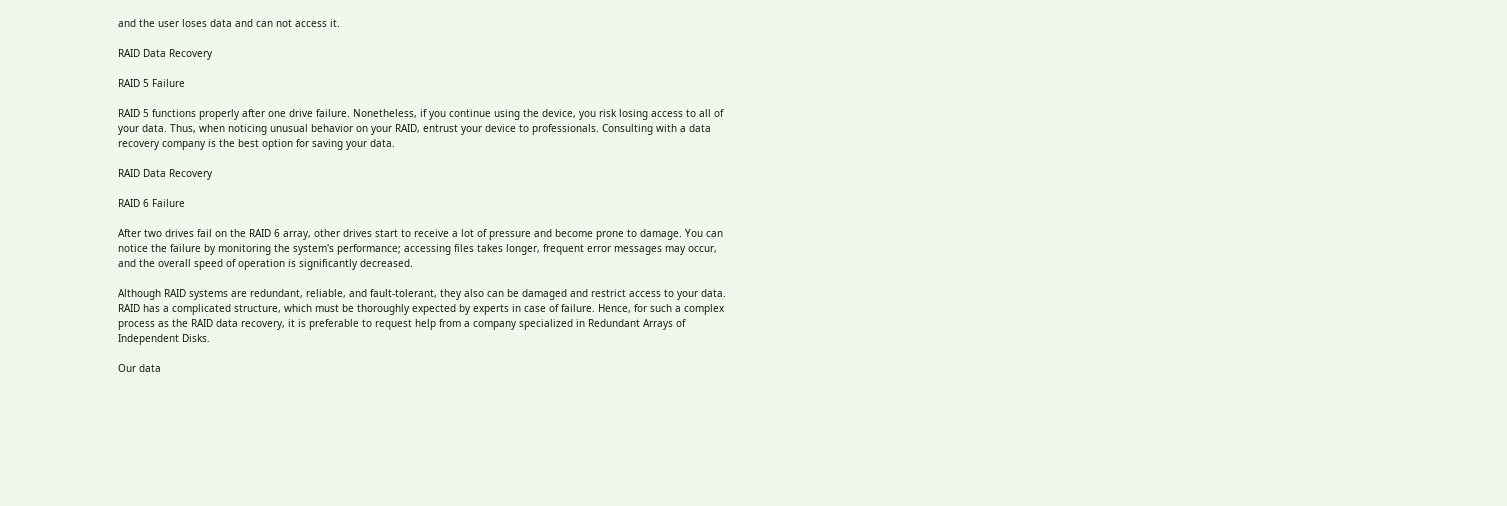and the user loses data and can not access it.

RAID Data Recovery

RAID 5 Failure

RAID 5 functions properly after one drive failure. Nonetheless, if you continue using the device, you risk losing access to all of your data. Thus, when noticing unusual behavior on your RAID, entrust your device to professionals. Consulting with a data recovery company is the best option for saving your data.

RAID Data Recovery

RAID 6 Failure

After two drives fail on the RAID 6 array, other drives start to receive a lot of pressure and become prone to damage. You can notice the failure by monitoring the system's performance; accessing files takes longer, frequent error messages may occur, and the overall speed of operation is significantly decreased.

Although RAID systems are redundant, reliable, and fault-tolerant, they also can be damaged and restrict access to your data. RAID has a complicated structure, which must be thoroughly expected by experts in case of failure. Hence, for such a complex process as the RAID data recovery, it is preferable to request help from a company specialized in Redundant Arrays of Independent Disks.

Our data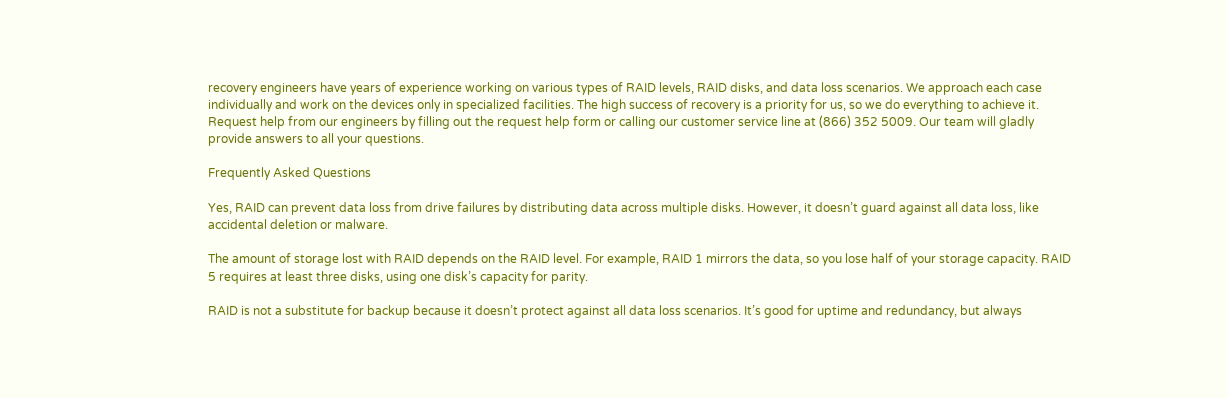recovery engineers have years of experience working on various types of RAID levels, RAID disks, and data loss scenarios. We approach each case individually and work on the devices only in specialized facilities. The high success of recovery is a priority for us, so we do everything to achieve it.
Request help from our engineers by filling out the request help form or calling our customer service line at (866) 352 5009. Our team will gladly provide answers to all your questions.

Frequently Asked Questions

Yes, RAID can prevent data loss from drive failures by distributing data across multiple disks. However, it doesn’t guard against all data loss, like accidental deletion or malware.

The amount of storage lost with RAID depends on the RAID level. For example, RAID 1 mirrors the data, so you lose half of your storage capacity. RAID 5 requires at least three disks, using one disk’s capacity for parity.

RAID is not a substitute for backup because it doesn’t protect against all data loss scenarios. It’s good for uptime and redundancy, but always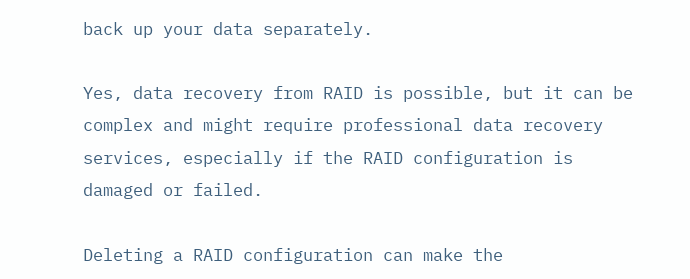back up your data separately.

Yes, data recovery from RAID is possible, but it can be complex and might require professional data recovery services, especially if the RAID configuration is damaged or failed.

Deleting a RAID configuration can make the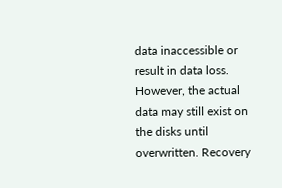data inaccessible or result in data loss. However, the actual data may still exist on the disks until overwritten. Recovery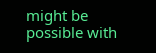might be possible with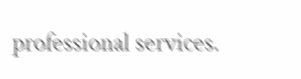professional services.